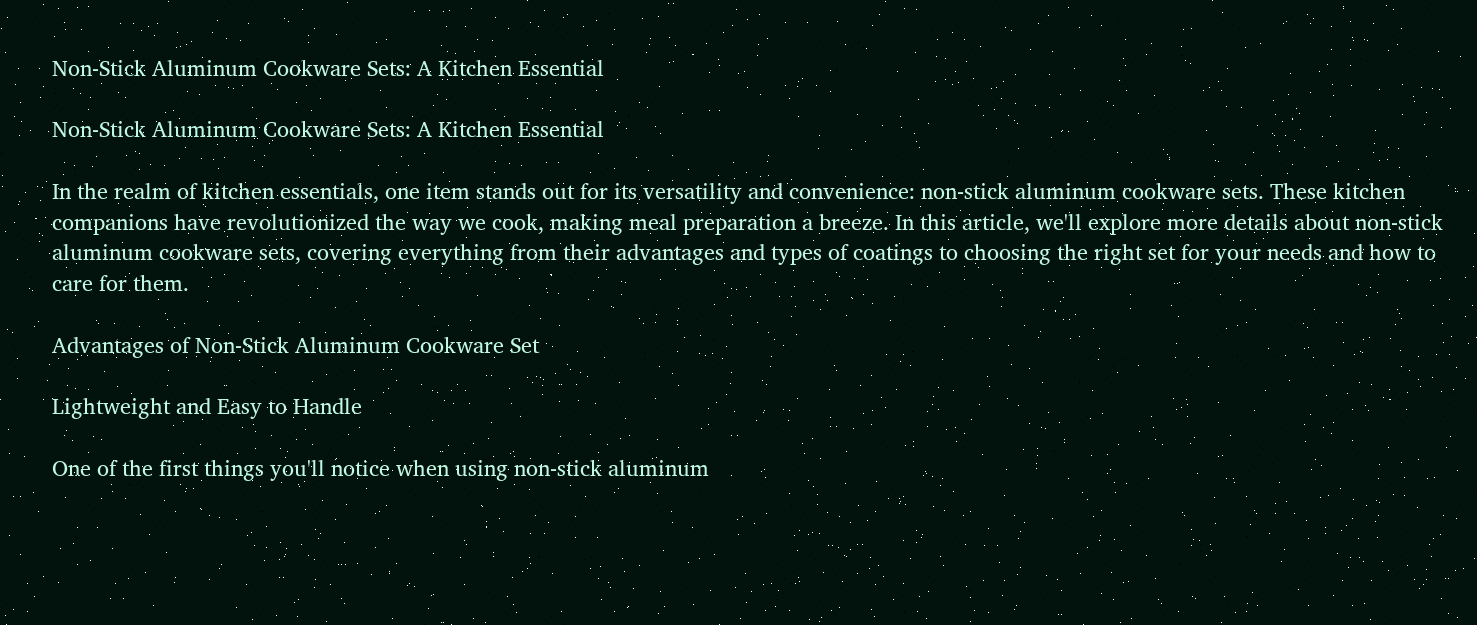Non-Stick Aluminum Cookware Sets: A Kitchen Essential

Non-Stick Aluminum Cookware Sets: A Kitchen Essential

In the realm of kitchen essentials, one item stands out for its versatility and convenience: non-stick aluminum cookware sets. These kitchen companions have revolutionized the way we cook, making meal preparation a breeze. In this article, we'll explore more details about non-stick aluminum cookware sets, covering everything from their advantages and types of coatings to choosing the right set for your needs and how to care for them.

Advantages of Non-Stick Aluminum Cookware Set

Lightweight and Easy to Handle

One of the first things you'll notice when using non-stick aluminum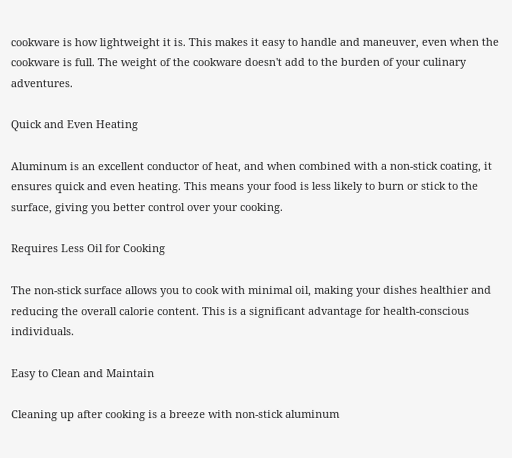cookware is how lightweight it is. This makes it easy to handle and maneuver, even when the cookware is full. The weight of the cookware doesn't add to the burden of your culinary adventures.

Quick and Even Heating

Aluminum is an excellent conductor of heat, and when combined with a non-stick coating, it ensures quick and even heating. This means your food is less likely to burn or stick to the surface, giving you better control over your cooking.

Requires Less Oil for Cooking

The non-stick surface allows you to cook with minimal oil, making your dishes healthier and reducing the overall calorie content. This is a significant advantage for health-conscious individuals.

Easy to Clean and Maintain

Cleaning up after cooking is a breeze with non-stick aluminum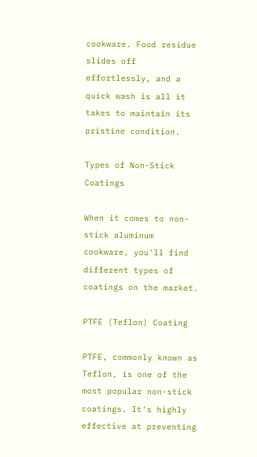cookware. Food residue slides off effortlessly, and a quick wash is all it takes to maintain its pristine condition.

Types of Non-Stick Coatings

When it comes to non-stick aluminum cookware, you'll find different types of coatings on the market.

PTFE (Teflon) Coating

PTFE, commonly known as Teflon, is one of the most popular non-stick coatings. It's highly effective at preventing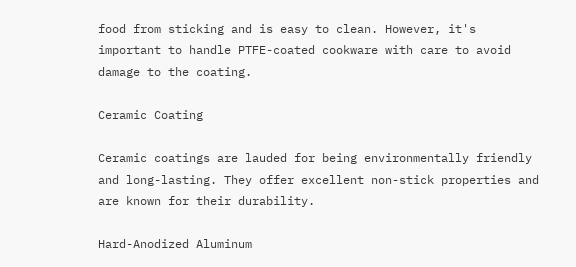food from sticking and is easy to clean. However, it's important to handle PTFE-coated cookware with care to avoid damage to the coating.

Ceramic Coating

Ceramic coatings are lauded for being environmentally friendly and long-lasting. They offer excellent non-stick properties and are known for their durability.

Hard-Anodized Aluminum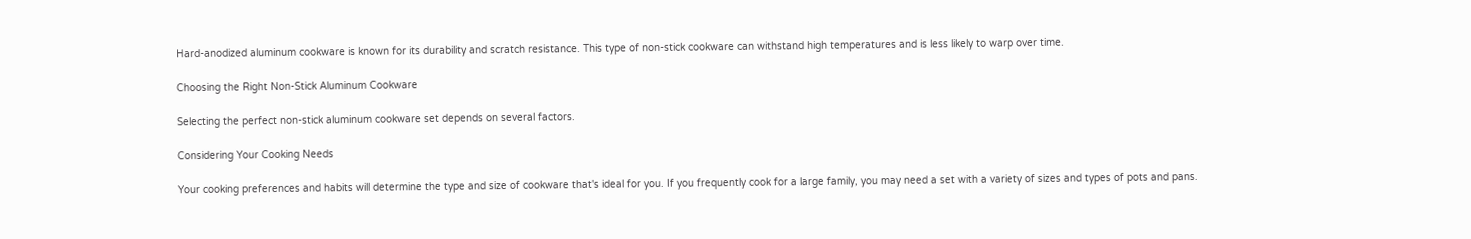Hard-anodized aluminum cookware is known for its durability and scratch resistance. This type of non-stick cookware can withstand high temperatures and is less likely to warp over time.

Choosing the Right Non-Stick Aluminum Cookware

Selecting the perfect non-stick aluminum cookware set depends on several factors.

Considering Your Cooking Needs

Your cooking preferences and habits will determine the type and size of cookware that's ideal for you. If you frequently cook for a large family, you may need a set with a variety of sizes and types of pots and pans.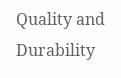Quality and Durability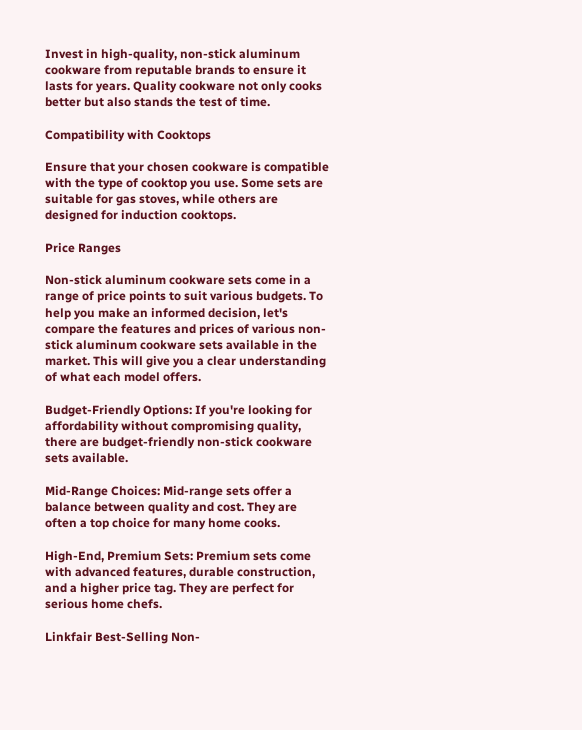Invest in high-quality, non-stick aluminum cookware from reputable brands to ensure it lasts for years. Quality cookware not only cooks better but also stands the test of time.

Compatibility with Cooktops

Ensure that your chosen cookware is compatible with the type of cooktop you use. Some sets are suitable for gas stoves, while others are designed for induction cooktops.

Price Ranges

Non-stick aluminum cookware sets come in a range of price points to suit various budgets. To help you make an informed decision, let's compare the features and prices of various non-stick aluminum cookware sets available in the market. This will give you a clear understanding of what each model offers.

Budget-Friendly Options: If you're looking for affordability without compromising quality, there are budget-friendly non-stick cookware sets available.

Mid-Range Choices: Mid-range sets offer a balance between quality and cost. They are often a top choice for many home cooks.

High-End, Premium Sets: Premium sets come with advanced features, durable construction, and a higher price tag. They are perfect for serious home chefs.

Linkfair Best-Selling Non-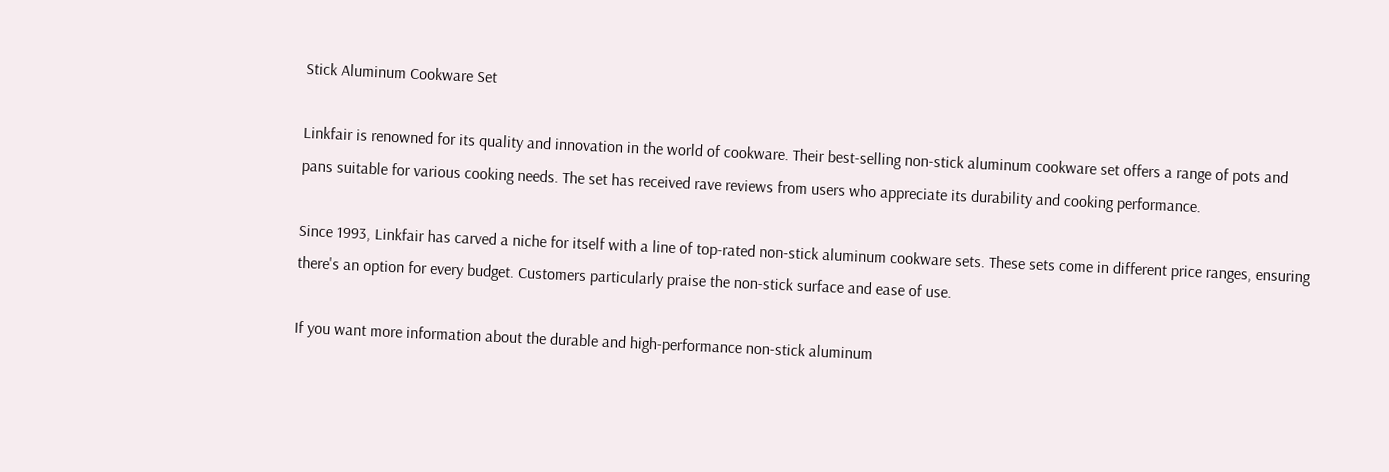Stick Aluminum Cookware Set

Linkfair is renowned for its quality and innovation in the world of cookware. Their best-selling non-stick aluminum cookware set offers a range of pots and pans suitable for various cooking needs. The set has received rave reviews from users who appreciate its durability and cooking performance.

Since 1993, Linkfair has carved a niche for itself with a line of top-rated non-stick aluminum cookware sets. These sets come in different price ranges, ensuring there's an option for every budget. Customers particularly praise the non-stick surface and ease of use.

If you want more information about the durable and high-performance non-stick aluminum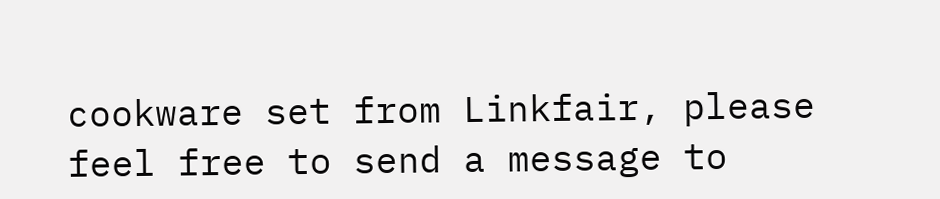cookware set from Linkfair, please feel free to send a message to